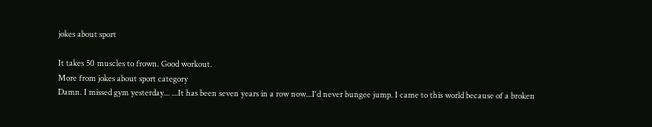jokes about sport

It takes 50 muscles to frown. Good workout.
More from jokes about sport category
Damn. I missed gym yesterday... ...It has been seven years in a row now...I'd never bungee jump. I came to this world because of a broken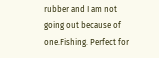rubber and I am not going out because of one.Fishing. Perfect for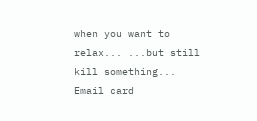when you want to relax... ...but still kill something...
Email card